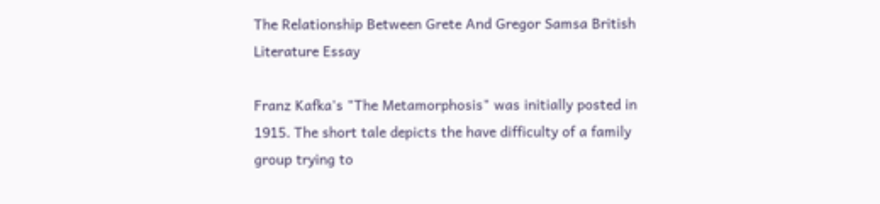The Relationship Between Grete And Gregor Samsa British Literature Essay

Franz Kafka's "The Metamorphosis" was initially posted in 1915. The short tale depicts the have difficulty of a family group trying to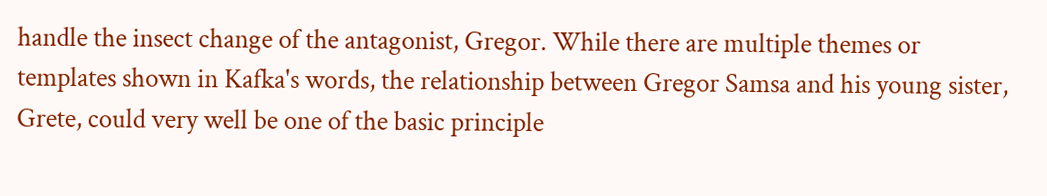handle the insect change of the antagonist, Gregor. While there are multiple themes or templates shown in Kafka's words, the relationship between Gregor Samsa and his young sister, Grete, could very well be one of the basic principle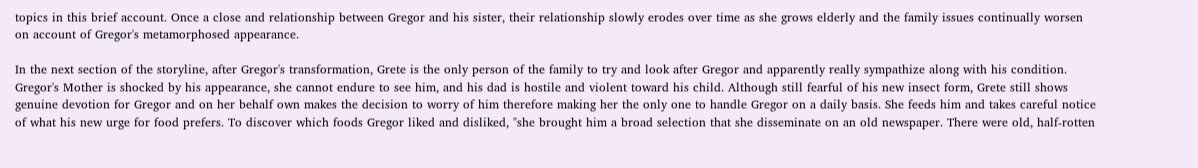topics in this brief account. Once a close and relationship between Gregor and his sister, their relationship slowly erodes over time as she grows elderly and the family issues continually worsen on account of Gregor's metamorphosed appearance.

In the next section of the storyline, after Gregor's transformation, Grete is the only person of the family to try and look after Gregor and apparently really sympathize along with his condition. Gregor's Mother is shocked by his appearance, she cannot endure to see him, and his dad is hostile and violent toward his child. Although still fearful of his new insect form, Grete still shows genuine devotion for Gregor and on her behalf own makes the decision to worry of him therefore making her the only one to handle Gregor on a daily basis. She feeds him and takes careful notice of what his new urge for food prefers. To discover which foods Gregor liked and disliked, "she brought him a broad selection that she disseminate on an old newspaper. There were old, half-rotten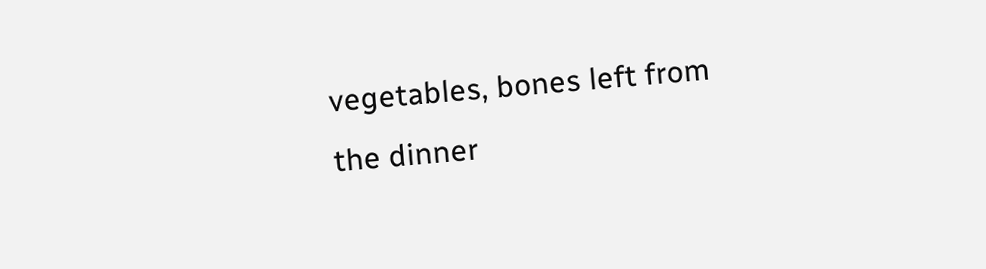vegetables, bones left from the dinner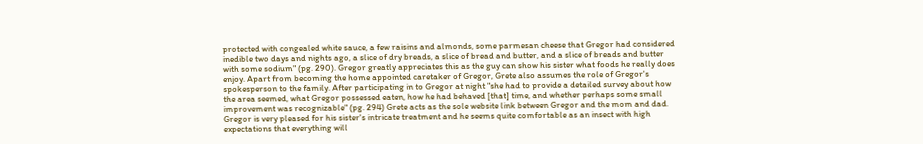protected with congealed white sauce, a few raisins and almonds, some parmesan cheese that Gregor had considered inedible two days and nights ago, a slice of dry breads, a slice of bread and butter, and a slice of breads and butter with some sodium" (pg. 290). Gregor greatly appreciates this as the guy can show his sister what foods he really does enjoy. Apart from becoming the home appointed caretaker of Gregor, Grete also assumes the role of Gregor's spokesperson to the family. After participating in to Gregor at night "she had to provide a detailed survey about how the area seemed, what Gregor possessed eaten, how he had behaved [that] time, and whether perhaps some small improvement was recognizable" (pg. 294) Grete acts as the sole website link between Gregor and the mom and dad. Gregor is very pleased for his sister's intricate treatment and he seems quite comfortable as an insect with high expectations that everything will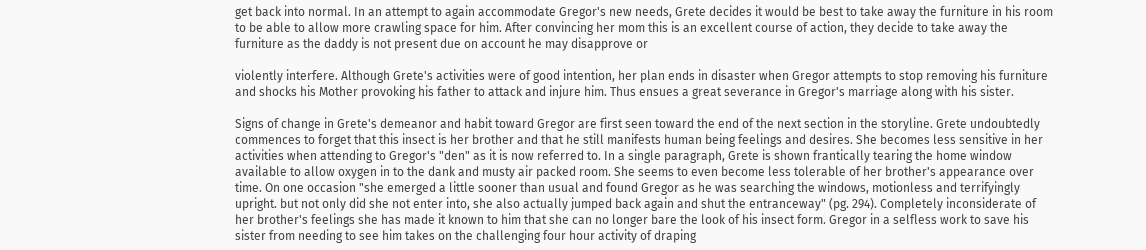get back into normal. In an attempt to again accommodate Gregor's new needs, Grete decides it would be best to take away the furniture in his room to be able to allow more crawling space for him. After convincing her mom this is an excellent course of action, they decide to take away the furniture as the daddy is not present due on account he may disapprove or

violently interfere. Although Grete's activities were of good intention, her plan ends in disaster when Gregor attempts to stop removing his furniture and shocks his Mother provoking his father to attack and injure him. Thus ensues a great severance in Gregor's marriage along with his sister.

Signs of change in Grete's demeanor and habit toward Gregor are first seen toward the end of the next section in the storyline. Grete undoubtedly commences to forget that this insect is her brother and that he still manifests human being feelings and desires. She becomes less sensitive in her activities when attending to Gregor's "den" as it is now referred to. In a single paragraph, Grete is shown frantically tearing the home window available to allow oxygen in to the dank and musty air packed room. She seems to even become less tolerable of her brother's appearance over time. On one occasion "she emerged a little sooner than usual and found Gregor as he was searching the windows, motionless and terrifyingly upright. but not only did she not enter into, she also actually jumped back again and shut the entranceway" (pg. 294). Completely inconsiderate of her brother's feelings she has made it known to him that she can no longer bare the look of his insect form. Gregor in a selfless work to save his sister from needing to see him takes on the challenging four hour activity of draping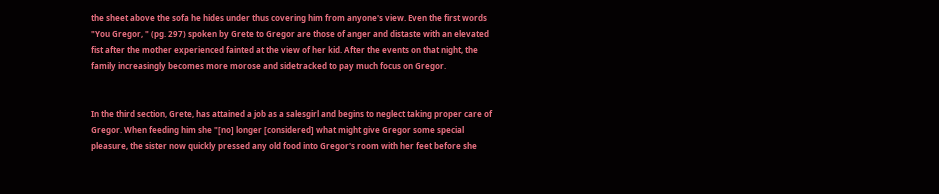the sheet above the sofa he hides under thus covering him from anyone's view. Even the first words "You Gregor, " (pg. 297) spoken by Grete to Gregor are those of anger and distaste with an elevated fist after the mother experienced fainted at the view of her kid. After the events on that night, the family increasingly becomes more morose and sidetracked to pay much focus on Gregor.


In the third section, Grete, has attained a job as a salesgirl and begins to neglect taking proper care of Gregor. When feeding him she "[no] longer [considered] what might give Gregor some special pleasure, the sister now quickly pressed any old food into Gregor's room with her feet before she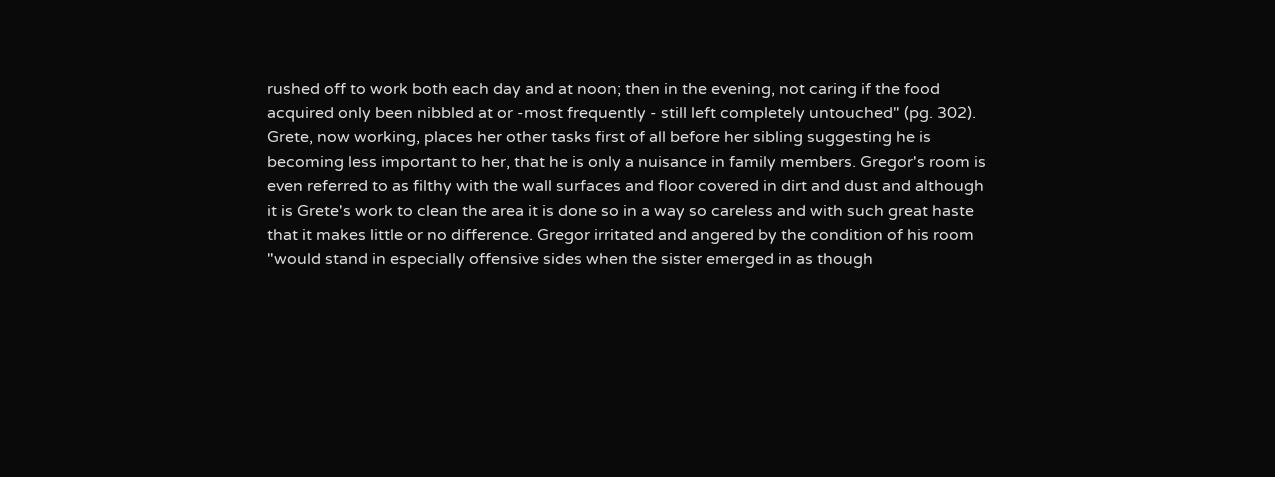rushed off to work both each day and at noon; then in the evening, not caring if the food acquired only been nibbled at or -most frequently - still left completely untouched" (pg. 302). Grete, now working, places her other tasks first of all before her sibling suggesting he is becoming less important to her, that he is only a nuisance in family members. Gregor's room is even referred to as filthy with the wall surfaces and floor covered in dirt and dust and although it is Grete's work to clean the area it is done so in a way so careless and with such great haste that it makes little or no difference. Gregor irritated and angered by the condition of his room "would stand in especially offensive sides when the sister emerged in as though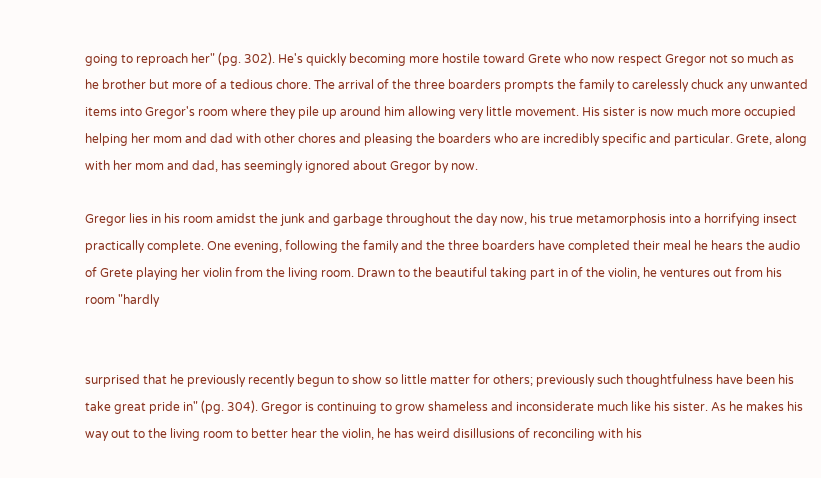going to reproach her" (pg. 302). He's quickly becoming more hostile toward Grete who now respect Gregor not so much as he brother but more of a tedious chore. The arrival of the three boarders prompts the family to carelessly chuck any unwanted items into Gregor's room where they pile up around him allowing very little movement. His sister is now much more occupied helping her mom and dad with other chores and pleasing the boarders who are incredibly specific and particular. Grete, along with her mom and dad, has seemingly ignored about Gregor by now.

Gregor lies in his room amidst the junk and garbage throughout the day now, his true metamorphosis into a horrifying insect practically complete. One evening, following the family and the three boarders have completed their meal he hears the audio of Grete playing her violin from the living room. Drawn to the beautiful taking part in of the violin, he ventures out from his room "hardly


surprised that he previously recently begun to show so little matter for others; previously such thoughtfulness have been his take great pride in" (pg. 304). Gregor is continuing to grow shameless and inconsiderate much like his sister. As he makes his way out to the living room to better hear the violin, he has weird disillusions of reconciling with his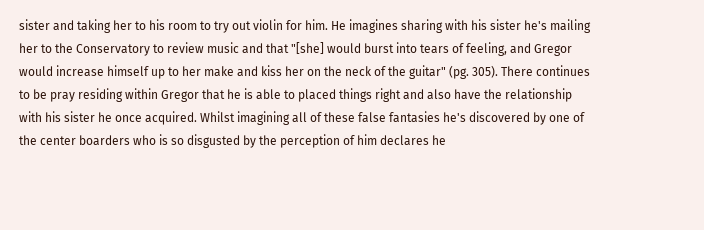sister and taking her to his room to try out violin for him. He imagines sharing with his sister he's mailing her to the Conservatory to review music and that "[she] would burst into tears of feeling, and Gregor would increase himself up to her make and kiss her on the neck of the guitar" (pg. 305). There continues to be pray residing within Gregor that he is able to placed things right and also have the relationship with his sister he once acquired. Whilst imagining all of these false fantasies he's discovered by one of the center boarders who is so disgusted by the perception of him declares he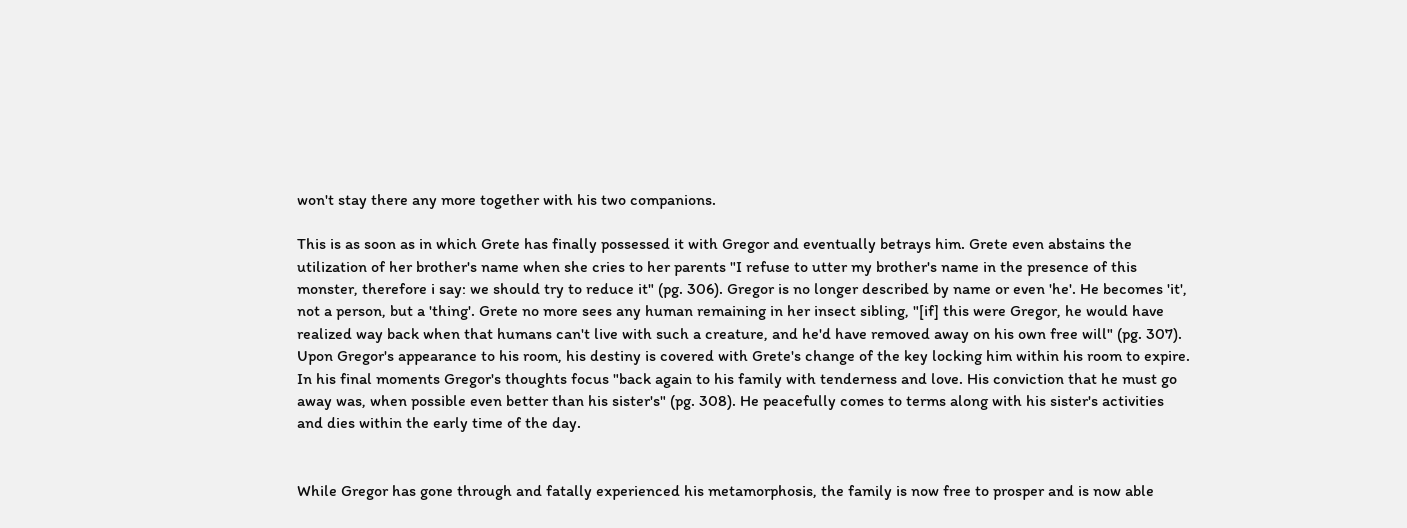won't stay there any more together with his two companions.

This is as soon as in which Grete has finally possessed it with Gregor and eventually betrays him. Grete even abstains the utilization of her brother's name when she cries to her parents "I refuse to utter my brother's name in the presence of this monster, therefore i say: we should try to reduce it" (pg. 306). Gregor is no longer described by name or even 'he'. He becomes 'it', not a person, but a 'thing'. Grete no more sees any human remaining in her insect sibling, "[if] this were Gregor, he would have realized way back when that humans can't live with such a creature, and he'd have removed away on his own free will" (pg. 307). Upon Gregor's appearance to his room, his destiny is covered with Grete's change of the key locking him within his room to expire. In his final moments Gregor's thoughts focus "back again to his family with tenderness and love. His conviction that he must go away was, when possible even better than his sister's" (pg. 308). He peacefully comes to terms along with his sister's activities and dies within the early time of the day.


While Gregor has gone through and fatally experienced his metamorphosis, the family is now free to prosper and is now able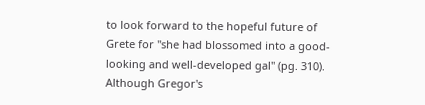to look forward to the hopeful future of Grete for "she had blossomed into a good-looking and well-developed gal" (pg. 310). Although Gregor's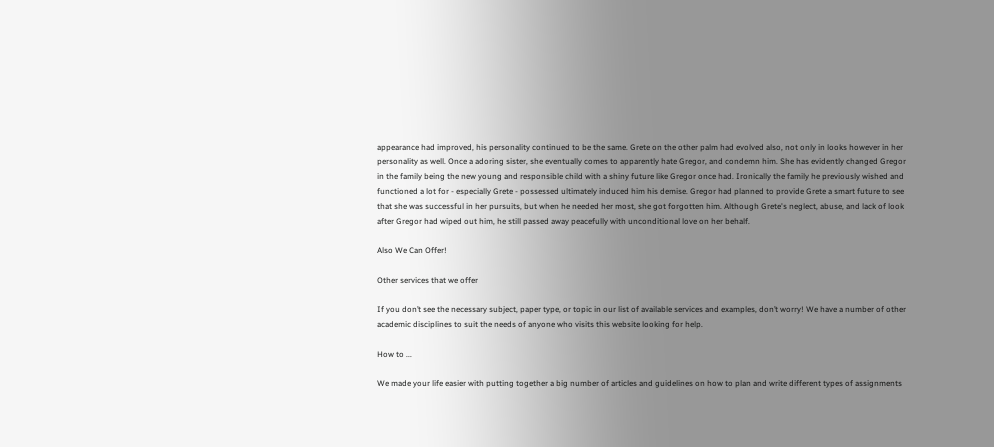appearance had improved, his personality continued to be the same. Grete on the other palm had evolved also, not only in looks however in her personality as well. Once a adoring sister, she eventually comes to apparently hate Gregor, and condemn him. She has evidently changed Gregor in the family being the new young and responsible child with a shiny future like Gregor once had. Ironically the family he previously wished and functioned a lot for - especially Grete - possessed ultimately induced him his demise. Gregor had planned to provide Grete a smart future to see that she was successful in her pursuits, but when he needed her most, she got forgotten him. Although Grete's neglect, abuse, and lack of look after Gregor had wiped out him, he still passed away peacefully with unconditional love on her behalf.

Also We Can Offer!

Other services that we offer

If you don’t see the necessary subject, paper type, or topic in our list of available services and examples, don’t worry! We have a number of other academic disciplines to suit the needs of anyone who visits this website looking for help.

How to ...

We made your life easier with putting together a big number of articles and guidelines on how to plan and write different types of assignments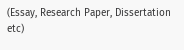(Essay, Research Paper, Dissertation etc)